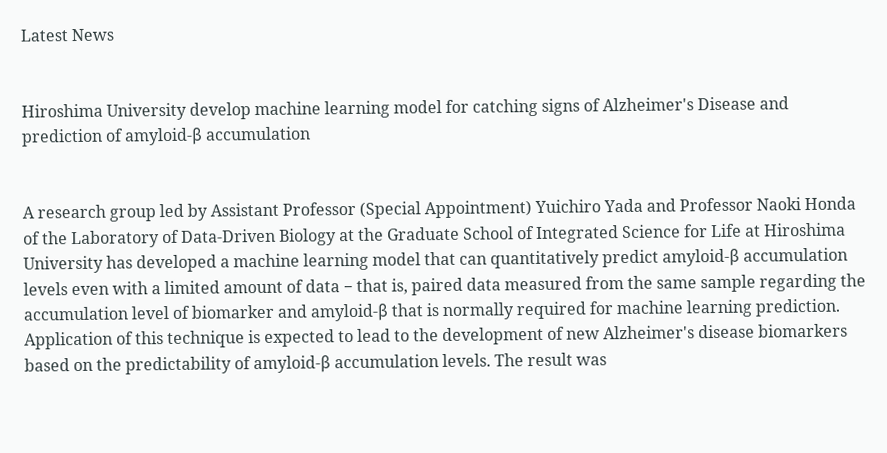Latest News


Hiroshima University develop machine learning model for catching signs of Alzheimer's Disease and prediction of amyloid-β accumulation


A research group led by Assistant Professor (Special Appointment) Yuichiro Yada and Professor Naoki Honda of the Laboratory of Data-Driven Biology at the Graduate School of Integrated Science for Life at Hiroshima University has developed a machine learning model that can quantitatively predict amyloid-β accumulation levels even with a limited amount of data − that is, paired data measured from the same sample regarding the accumulation level of biomarker and amyloid-β that is normally required for machine learning prediction. Application of this technique is expected to lead to the development of new Alzheimer's disease biomarkers based on the predictability of amyloid-β accumulation levels. The result was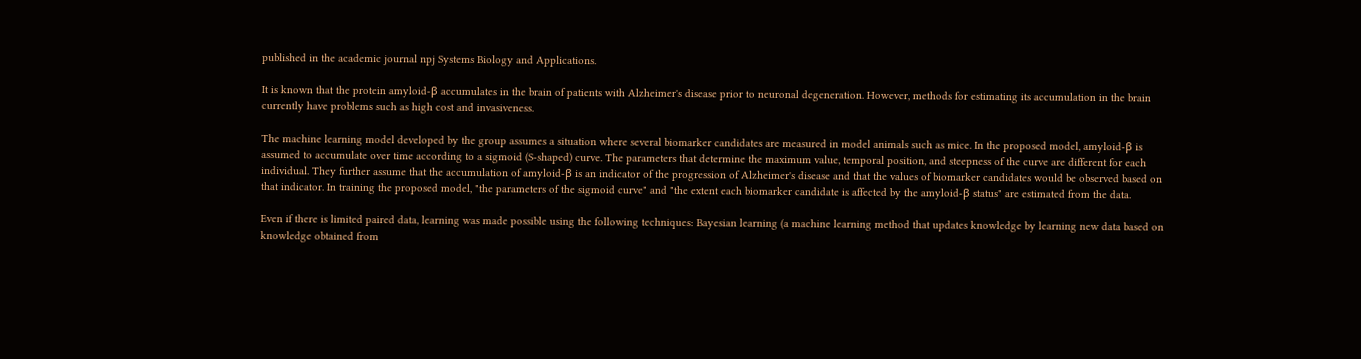published in the academic journal npj Systems Biology and Applications.

It is known that the protein amyloid-β accumulates in the brain of patients with Alzheimer's disease prior to neuronal degeneration. However, methods for estimating its accumulation in the brain currently have problems such as high cost and invasiveness.

The machine learning model developed by the group assumes a situation where several biomarker candidates are measured in model animals such as mice. In the proposed model, amyloid-β is assumed to accumulate over time according to a sigmoid (S-shaped) curve. The parameters that determine the maximum value, temporal position, and steepness of the curve are different for each individual. They further assume that the accumulation of amyloid-β is an indicator of the progression of Alzheimer's disease and that the values of biomarker candidates would be observed based on that indicator. In training the proposed model, "the parameters of the sigmoid curve" and "the extent each biomarker candidate is affected by the amyloid-β status" are estimated from the data.

Even if there is limited paired data, learning was made possible using the following techniques: Bayesian learning (a machine learning method that updates knowledge by learning new data based on knowledge obtained from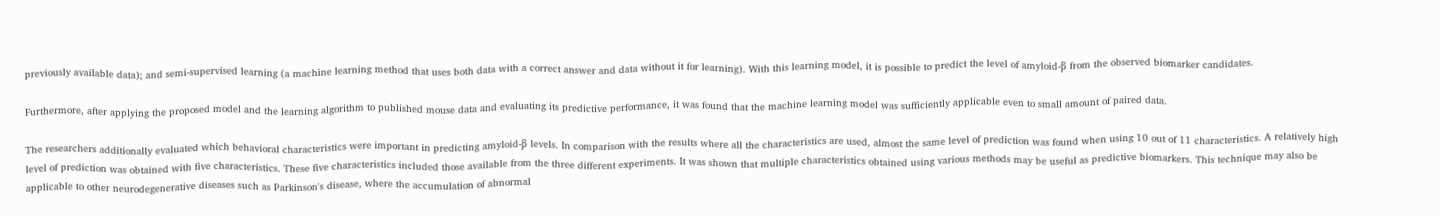previously available data); and semi-supervised learning (a machine learning method that uses both data with a correct answer and data without it for learning). With this learning model, it is possible to predict the level of amyloid-β from the observed biomarker candidates.

Furthermore, after applying the proposed model and the learning algorithm to published mouse data and evaluating its predictive performance, it was found that the machine learning model was sufficiently applicable even to small amount of paired data.

The researchers additionally evaluated which behavioral characteristics were important in predicting amyloid-β levels. In comparison with the results where all the characteristics are used, almost the same level of prediction was found when using 10 out of 11 characteristics. A relatively high level of prediction was obtained with five characteristics. These five characteristics included those available from the three different experiments. It was shown that multiple characteristics obtained using various methods may be useful as predictive biomarkers. This technique may also be applicable to other neurodegenerative diseases such as Parkinson's disease, where the accumulation of abnormal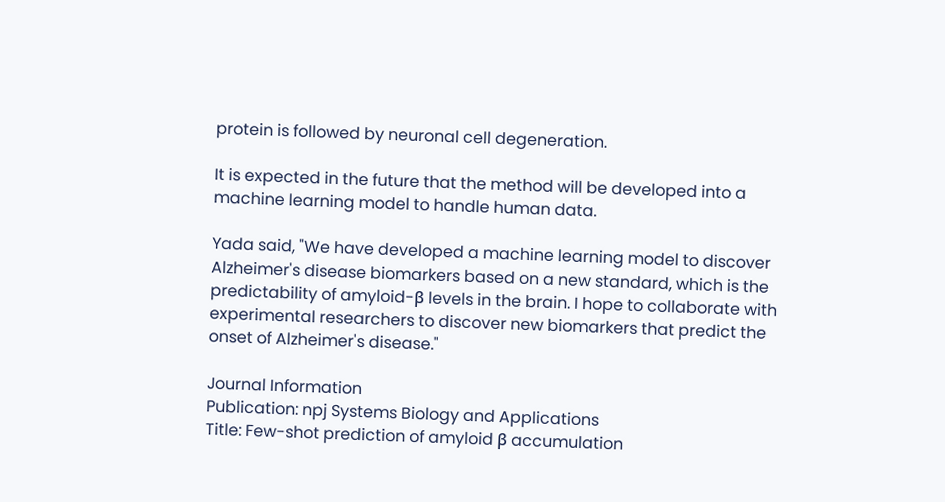protein is followed by neuronal cell degeneration.

It is expected in the future that the method will be developed into a machine learning model to handle human data.

Yada said, "We have developed a machine learning model to discover Alzheimer's disease biomarkers based on a new standard, which is the predictability of amyloid-β levels in the brain. I hope to collaborate with experimental researchers to discover new biomarkers that predict the onset of Alzheimer's disease."

Journal Information
Publication: npj Systems Biology and Applications
Title: Few-shot prediction of amyloid β accumulation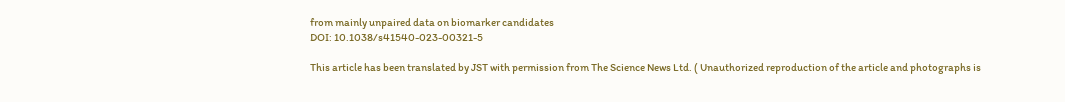from mainly unpaired data on biomarker candidates
DOI: 10.1038/s41540-023-00321-5

This article has been translated by JST with permission from The Science News Ltd. ( Unauthorized reproduction of the article and photographs is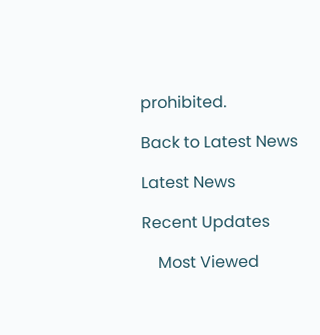prohibited.

Back to Latest News

Latest News

Recent Updates

    Most Viewed